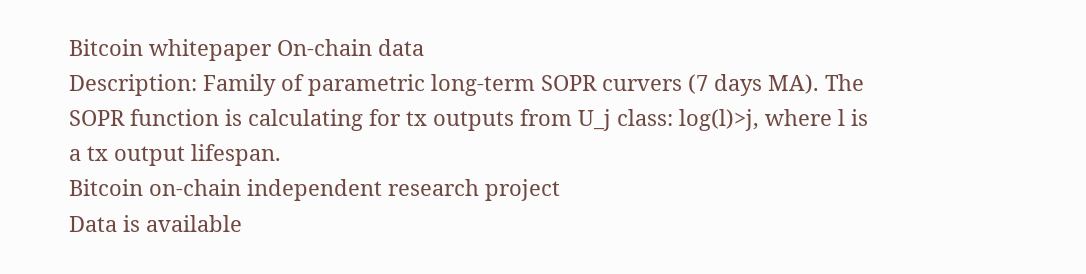Bitcoin whitepaper On-chain data
Description: Family of parametric long-term SOPR curvers (7 days MA). The SOPR function is calculating for tx outputs from U_j class: log(l)>j, where l is a tx output lifespan.
Bitcoin on-chain independent research project
Data is available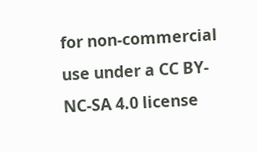for non-commercial use under a CC BY-NC-SA 4.0 license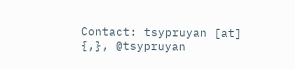Contact: tsypruyan [at] {,}, @tsypruyan